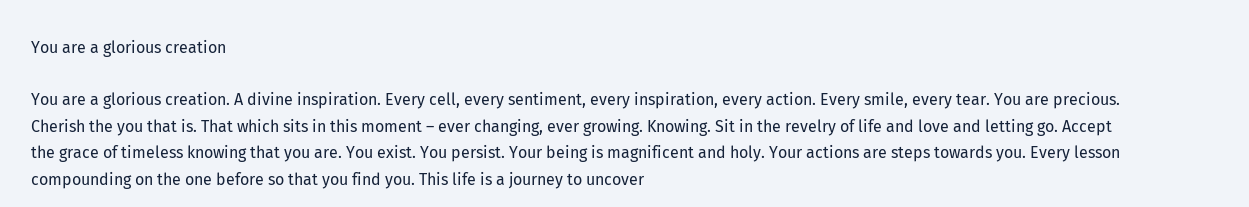You are a glorious creation

You are a glorious creation. A divine inspiration. Every cell, every sentiment, every inspiration, every action. Every smile, every tear. You are precious. Cherish the you that is. That which sits in this moment – ever changing, ever growing. Knowing. Sit in the revelry of life and love and letting go. Accept the grace of timeless knowing that you are. You exist. You persist. Your being is magnificent and holy. Your actions are steps towards you. Every lesson compounding on the one before so that you find you. This life is a journey to uncover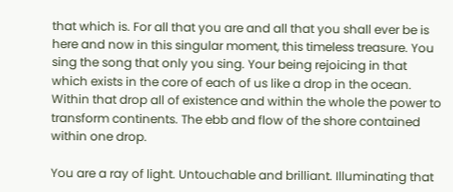that which is. For all that you are and all that you shall ever be is here and now in this singular moment, this timeless treasure. You sing the song that only you sing. Your being rejoicing in that which exists in the core of each of us like a drop in the ocean. Within that drop all of existence and within the whole the power to transform continents. The ebb and flow of the shore contained within one drop.

You are a ray of light. Untouchable and brilliant. Illuminating that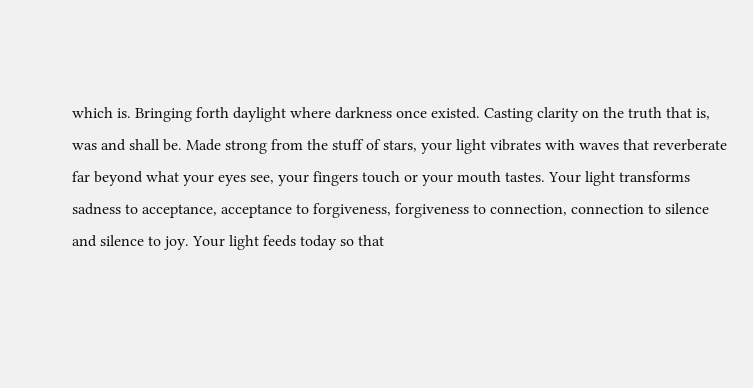which is. Bringing forth daylight where darkness once existed. Casting clarity on the truth that is, was and shall be. Made strong from the stuff of stars, your light vibrates with waves that reverberate far beyond what your eyes see, your fingers touch or your mouth tastes. Your light transforms sadness to acceptance, acceptance to forgiveness, forgiveness to connection, connection to silence and silence to joy. Your light feeds today so that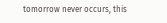tomorrow never occurs, this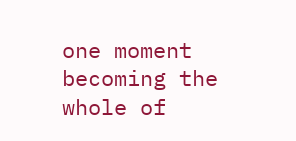one moment becoming the whole of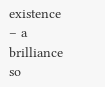existence – a brilliance so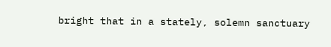bright that in a stately, solemn sanctuary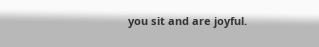you sit and are joyful.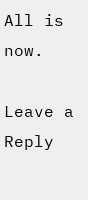All is now.

Leave a Reply